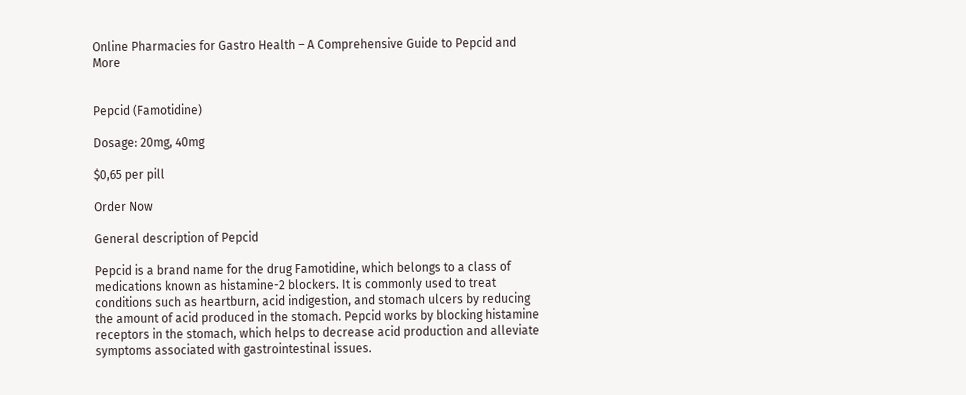Online Pharmacies for Gastro Health – A Comprehensive Guide to Pepcid and More


Pepcid (Famotidine)

Dosage: 20mg, 40mg

$0,65 per pill

Order Now

General description of Pepcid

Pepcid is a brand name for the drug Famotidine, which belongs to a class of medications known as histamine-2 blockers. It is commonly used to treat conditions such as heartburn, acid indigestion, and stomach ulcers by reducing the amount of acid produced in the stomach. Pepcid works by blocking histamine receptors in the stomach, which helps to decrease acid production and alleviate symptoms associated with gastrointestinal issues.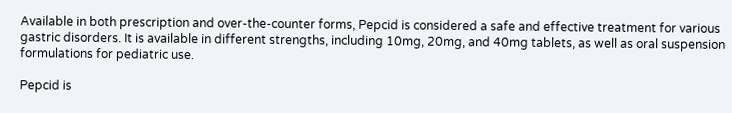Available in both prescription and over-the-counter forms, Pepcid is considered a safe and effective treatment for various gastric disorders. It is available in different strengths, including 10mg, 20mg, and 40mg tablets, as well as oral suspension formulations for pediatric use.

Pepcid is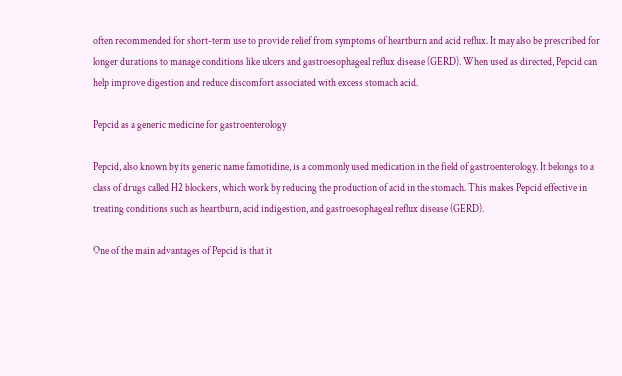often recommended for short-term use to provide relief from symptoms of heartburn and acid reflux. It may also be prescribed for longer durations to manage conditions like ulcers and gastroesophageal reflux disease (GERD). When used as directed, Pepcid can help improve digestion and reduce discomfort associated with excess stomach acid.

Pepcid as a generic medicine for gastroenterology

Pepcid, also known by its generic name famotidine, is a commonly used medication in the field of gastroenterology. It belongs to a class of drugs called H2 blockers, which work by reducing the production of acid in the stomach. This makes Pepcid effective in treating conditions such as heartburn, acid indigestion, and gastroesophageal reflux disease (GERD).

One of the main advantages of Pepcid is that it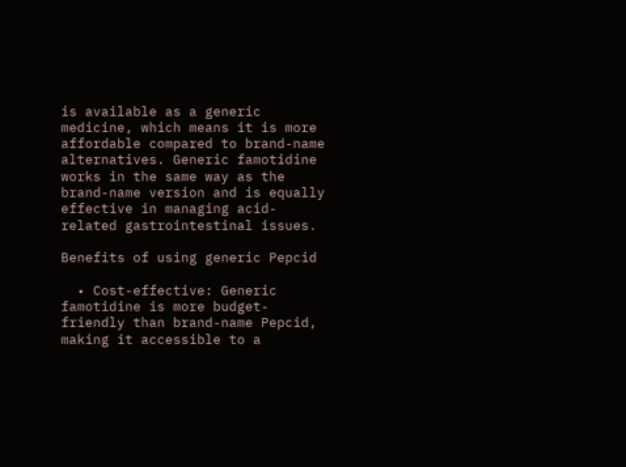is available as a generic medicine, which means it is more affordable compared to brand-name alternatives. Generic famotidine works in the same way as the brand-name version and is equally effective in managing acid-related gastrointestinal issues.

Benefits of using generic Pepcid

  • Cost-effective: Generic famotidine is more budget-friendly than brand-name Pepcid, making it accessible to a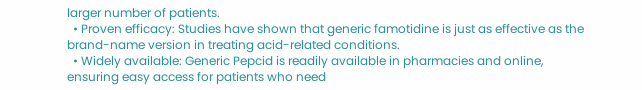larger number of patients.
  • Proven efficacy: Studies have shown that generic famotidine is just as effective as the brand-name version in treating acid-related conditions.
  • Widely available: Generic Pepcid is readily available in pharmacies and online, ensuring easy access for patients who need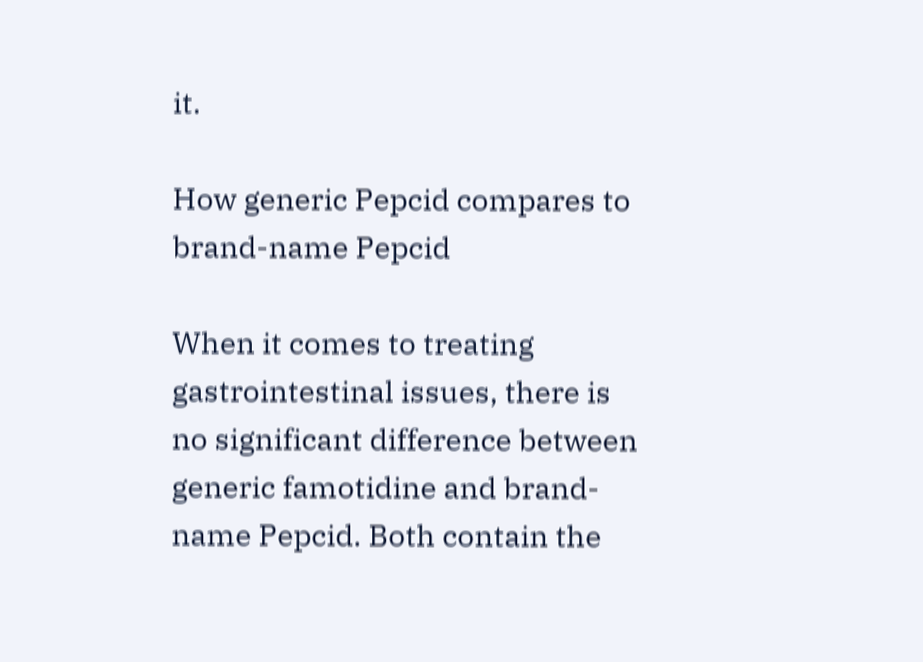it.

How generic Pepcid compares to brand-name Pepcid

When it comes to treating gastrointestinal issues, there is no significant difference between generic famotidine and brand-name Pepcid. Both contain the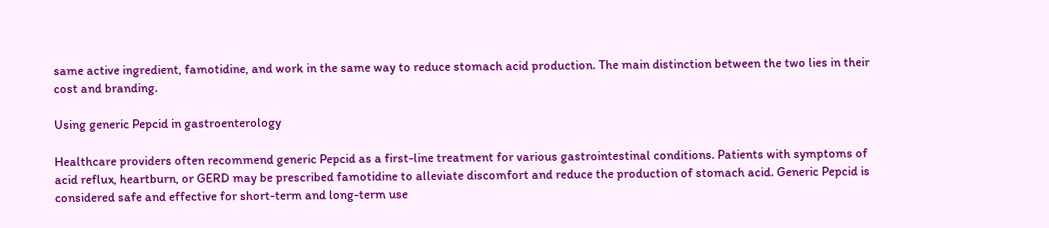same active ingredient, famotidine, and work in the same way to reduce stomach acid production. The main distinction between the two lies in their cost and branding.

Using generic Pepcid in gastroenterology

Healthcare providers often recommend generic Pepcid as a first-line treatment for various gastrointestinal conditions. Patients with symptoms of acid reflux, heartburn, or GERD may be prescribed famotidine to alleviate discomfort and reduce the production of stomach acid. Generic Pepcid is considered safe and effective for short-term and long-term use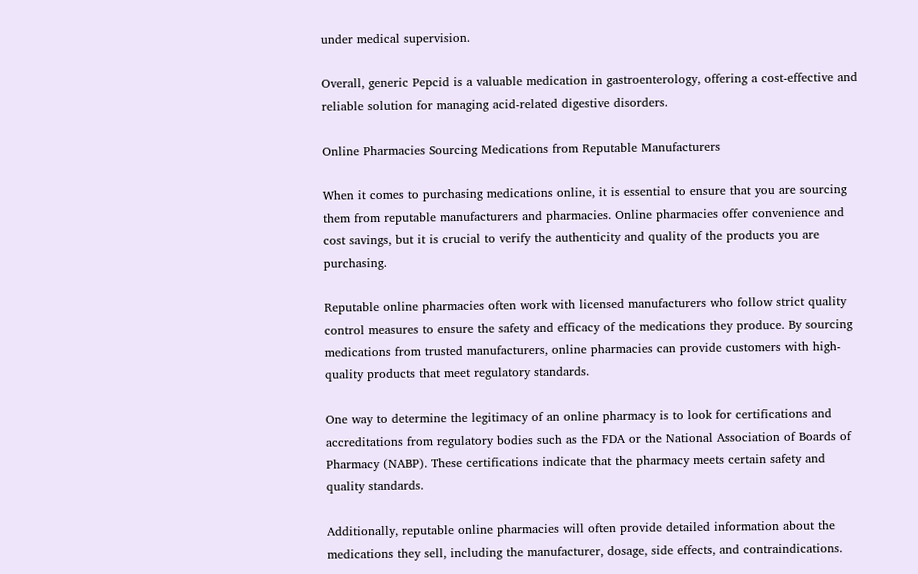under medical supervision.

Overall, generic Pepcid is a valuable medication in gastroenterology, offering a cost-effective and reliable solution for managing acid-related digestive disorders.

Online Pharmacies Sourcing Medications from Reputable Manufacturers

When it comes to purchasing medications online, it is essential to ensure that you are sourcing them from reputable manufacturers and pharmacies. Online pharmacies offer convenience and cost savings, but it is crucial to verify the authenticity and quality of the products you are purchasing.

Reputable online pharmacies often work with licensed manufacturers who follow strict quality control measures to ensure the safety and efficacy of the medications they produce. By sourcing medications from trusted manufacturers, online pharmacies can provide customers with high-quality products that meet regulatory standards.

One way to determine the legitimacy of an online pharmacy is to look for certifications and accreditations from regulatory bodies such as the FDA or the National Association of Boards of Pharmacy (NABP). These certifications indicate that the pharmacy meets certain safety and quality standards.

Additionally, reputable online pharmacies will often provide detailed information about the medications they sell, including the manufacturer, dosage, side effects, and contraindications.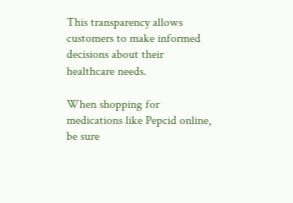This transparency allows customers to make informed decisions about their healthcare needs.

When shopping for medications like Pepcid online, be sure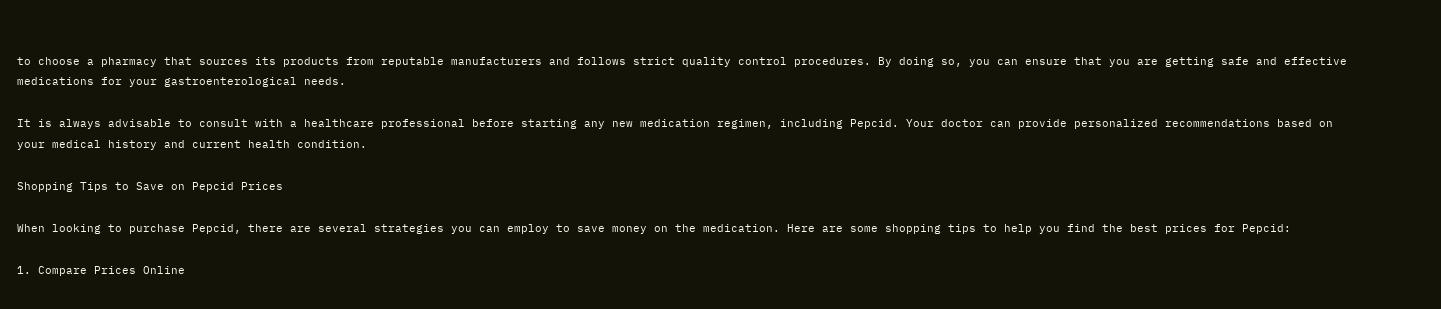to choose a pharmacy that sources its products from reputable manufacturers and follows strict quality control procedures. By doing so, you can ensure that you are getting safe and effective medications for your gastroenterological needs.

It is always advisable to consult with a healthcare professional before starting any new medication regimen, including Pepcid. Your doctor can provide personalized recommendations based on your medical history and current health condition.

Shopping Tips to Save on Pepcid Prices

When looking to purchase Pepcid, there are several strategies you can employ to save money on the medication. Here are some shopping tips to help you find the best prices for Pepcid:

1. Compare Prices Online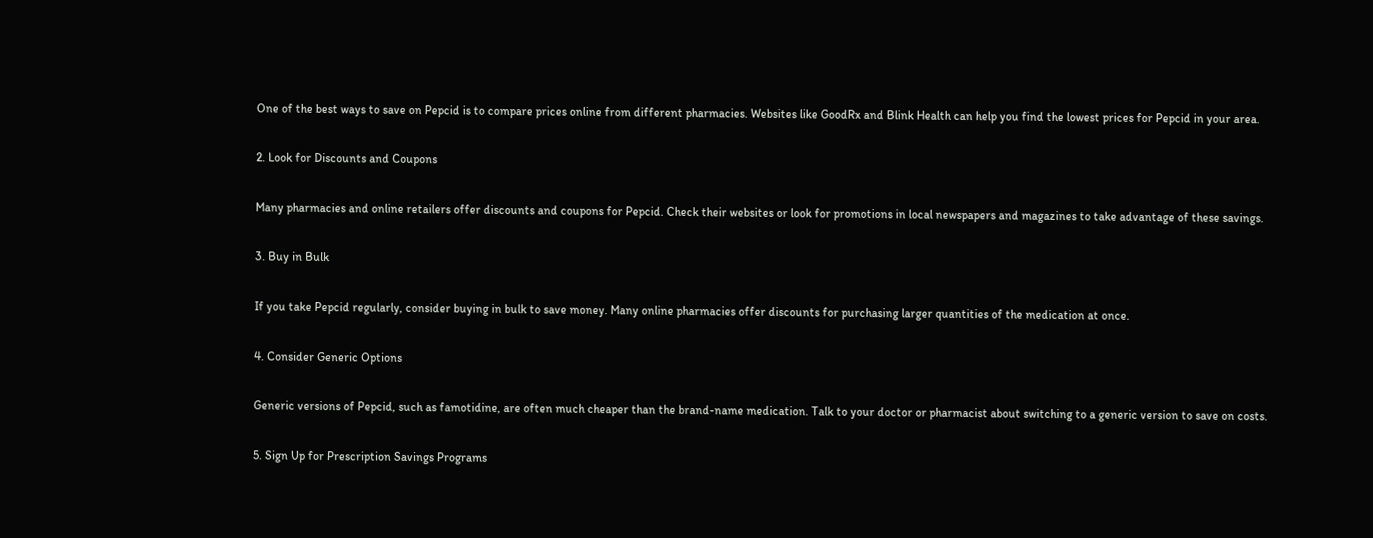One of the best ways to save on Pepcid is to compare prices online from different pharmacies. Websites like GoodRx and Blink Health can help you find the lowest prices for Pepcid in your area.

2. Look for Discounts and Coupons

Many pharmacies and online retailers offer discounts and coupons for Pepcid. Check their websites or look for promotions in local newspapers and magazines to take advantage of these savings.

3. Buy in Bulk

If you take Pepcid regularly, consider buying in bulk to save money. Many online pharmacies offer discounts for purchasing larger quantities of the medication at once.

4. Consider Generic Options

Generic versions of Pepcid, such as famotidine, are often much cheaper than the brand-name medication. Talk to your doctor or pharmacist about switching to a generic version to save on costs.

5. Sign Up for Prescription Savings Programs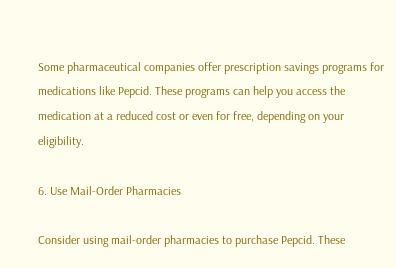Some pharmaceutical companies offer prescription savings programs for medications like Pepcid. These programs can help you access the medication at a reduced cost or even for free, depending on your eligibility.

6. Use Mail-Order Pharmacies

Consider using mail-order pharmacies to purchase Pepcid. These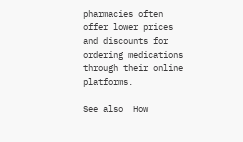pharmacies often offer lower prices and discounts for ordering medications through their online platforms.

See also  How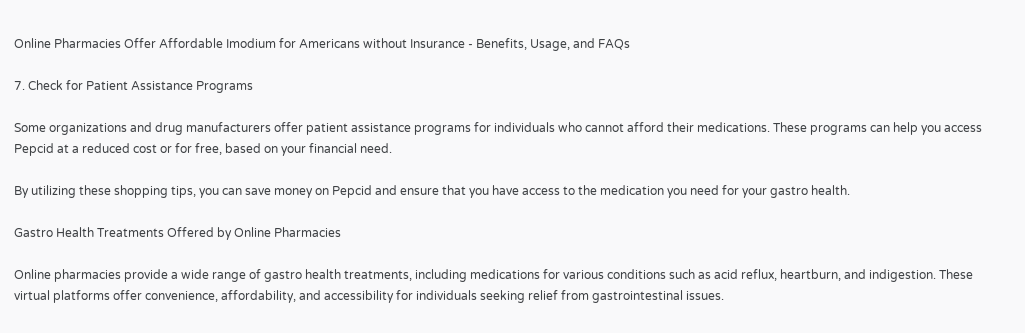Online Pharmacies Offer Affordable Imodium for Americans without Insurance - Benefits, Usage, and FAQs

7. Check for Patient Assistance Programs

Some organizations and drug manufacturers offer patient assistance programs for individuals who cannot afford their medications. These programs can help you access Pepcid at a reduced cost or for free, based on your financial need.

By utilizing these shopping tips, you can save money on Pepcid and ensure that you have access to the medication you need for your gastro health.

Gastro Health Treatments Offered by Online Pharmacies

Online pharmacies provide a wide range of gastro health treatments, including medications for various conditions such as acid reflux, heartburn, and indigestion. These virtual platforms offer convenience, affordability, and accessibility for individuals seeking relief from gastrointestinal issues.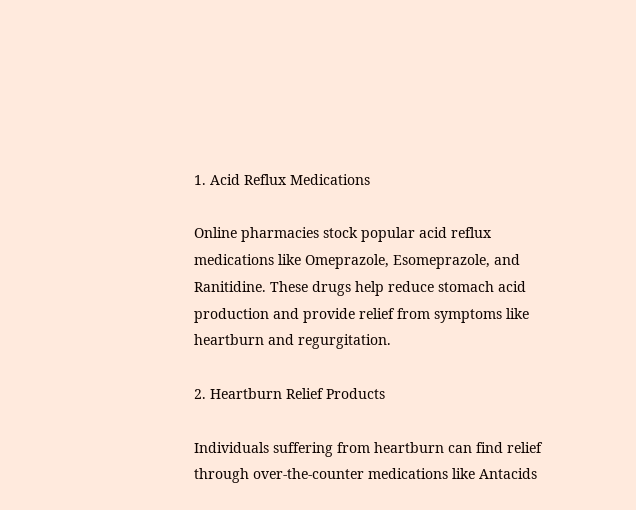1. Acid Reflux Medications

Online pharmacies stock popular acid reflux medications like Omeprazole, Esomeprazole, and Ranitidine. These drugs help reduce stomach acid production and provide relief from symptoms like heartburn and regurgitation.

2. Heartburn Relief Products

Individuals suffering from heartburn can find relief through over-the-counter medications like Antacids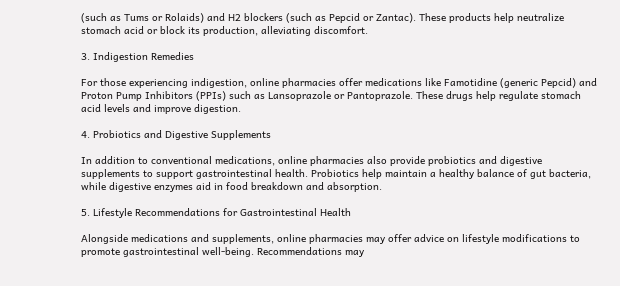(such as Tums or Rolaids) and H2 blockers (such as Pepcid or Zantac). These products help neutralize stomach acid or block its production, alleviating discomfort.

3. Indigestion Remedies

For those experiencing indigestion, online pharmacies offer medications like Famotidine (generic Pepcid) and Proton Pump Inhibitors (PPIs) such as Lansoprazole or Pantoprazole. These drugs help regulate stomach acid levels and improve digestion.

4. Probiotics and Digestive Supplements

In addition to conventional medications, online pharmacies also provide probiotics and digestive supplements to support gastrointestinal health. Probiotics help maintain a healthy balance of gut bacteria, while digestive enzymes aid in food breakdown and absorption.

5. Lifestyle Recommendations for Gastrointestinal Health

Alongside medications and supplements, online pharmacies may offer advice on lifestyle modifications to promote gastrointestinal well-being. Recommendations may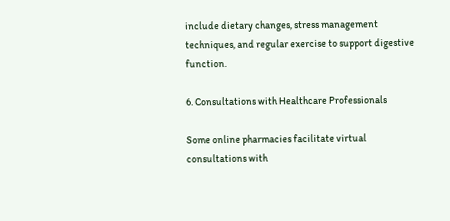include dietary changes, stress management techniques, and regular exercise to support digestive function.

6. Consultations with Healthcare Professionals

Some online pharmacies facilitate virtual consultations with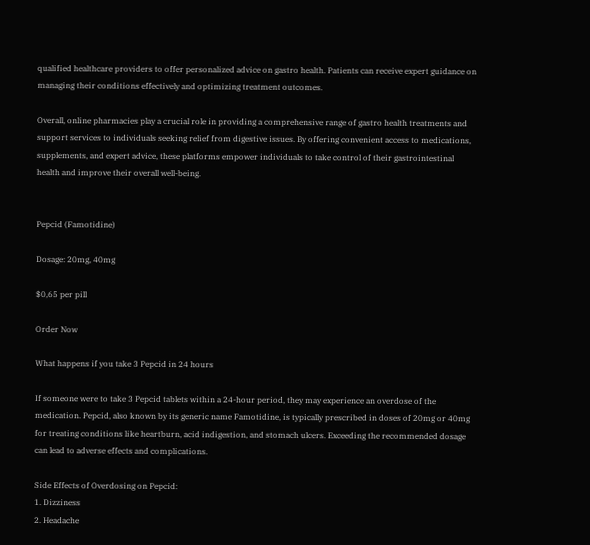qualified healthcare providers to offer personalized advice on gastro health. Patients can receive expert guidance on managing their conditions effectively and optimizing treatment outcomes.

Overall, online pharmacies play a crucial role in providing a comprehensive range of gastro health treatments and support services to individuals seeking relief from digestive issues. By offering convenient access to medications, supplements, and expert advice, these platforms empower individuals to take control of their gastrointestinal health and improve their overall well-being.


Pepcid (Famotidine)

Dosage: 20mg, 40mg

$0,65 per pill

Order Now

What happens if you take 3 Pepcid in 24 hours

If someone were to take 3 Pepcid tablets within a 24-hour period, they may experience an overdose of the medication. Pepcid, also known by its generic name Famotidine, is typically prescribed in doses of 20mg or 40mg for treating conditions like heartburn, acid indigestion, and stomach ulcers. Exceeding the recommended dosage can lead to adverse effects and complications.

Side Effects of Overdosing on Pepcid:
1. Dizziness
2. Headache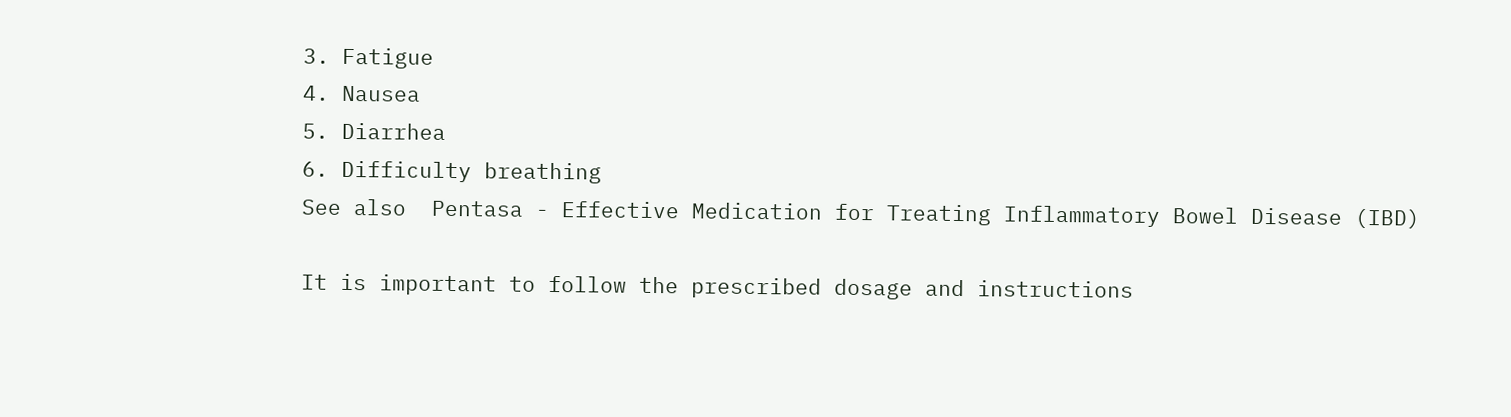3. Fatigue
4. Nausea
5. Diarrhea
6. Difficulty breathing
See also  Pentasa - Effective Medication for Treating Inflammatory Bowel Disease (IBD)

It is important to follow the prescribed dosage and instructions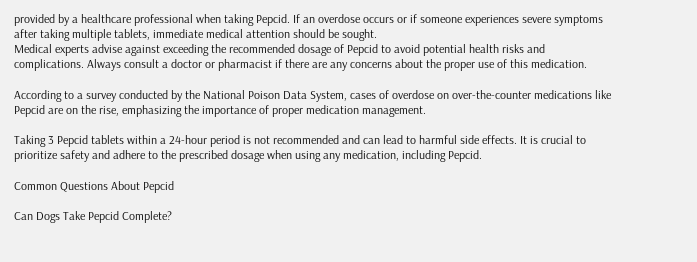provided by a healthcare professional when taking Pepcid. If an overdose occurs or if someone experiences severe symptoms after taking multiple tablets, immediate medical attention should be sought.
Medical experts advise against exceeding the recommended dosage of Pepcid to avoid potential health risks and complications. Always consult a doctor or pharmacist if there are any concerns about the proper use of this medication.

According to a survey conducted by the National Poison Data System, cases of overdose on over-the-counter medications like Pepcid are on the rise, emphasizing the importance of proper medication management.

Taking 3 Pepcid tablets within a 24-hour period is not recommended and can lead to harmful side effects. It is crucial to prioritize safety and adhere to the prescribed dosage when using any medication, including Pepcid.

Common Questions About Pepcid

Can Dogs Take Pepcid Complete?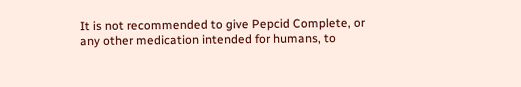It is not recommended to give Pepcid Complete, or any other medication intended for humans, to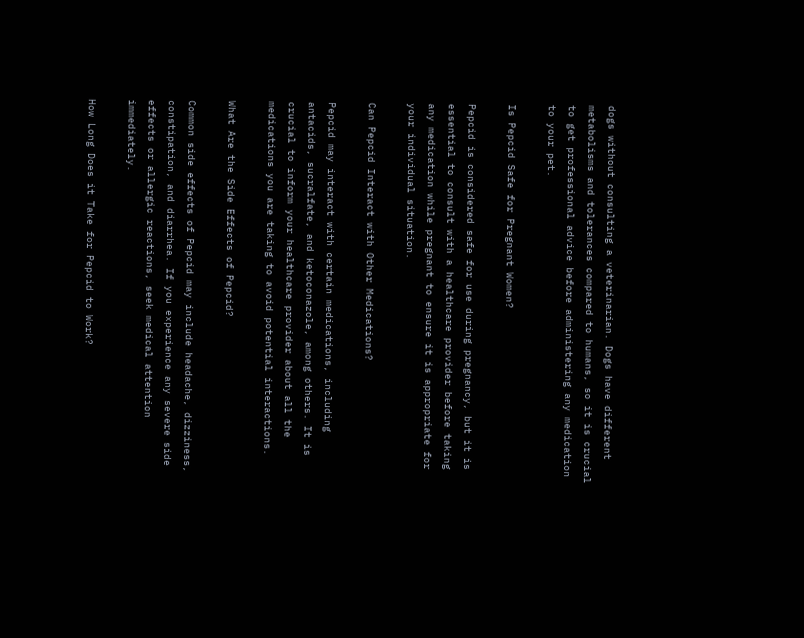dogs without consulting a veterinarian. Dogs have different metabolisms and tolerances compared to humans, so it is crucial to get professional advice before administering any medication to your pet.

Is Pepcid Safe for Pregnant Women?

Pepcid is considered safe for use during pregnancy, but it is essential to consult with a healthcare provider before taking any medication while pregnant to ensure it is appropriate for your individual situation.

Can Pepcid Interact with Other Medications?

Pepcid may interact with certain medications, including antacids, sucralfate, and ketoconazole, among others. It is crucial to inform your healthcare provider about all the medications you are taking to avoid potential interactions.

What Are the Side Effects of Pepcid?

Common side effects of Pepcid may include headache, dizziness, constipation, and diarrhea. If you experience any severe side effects or allergic reactions, seek medical attention immediately.

How Long Does it Take for Pepcid to Work?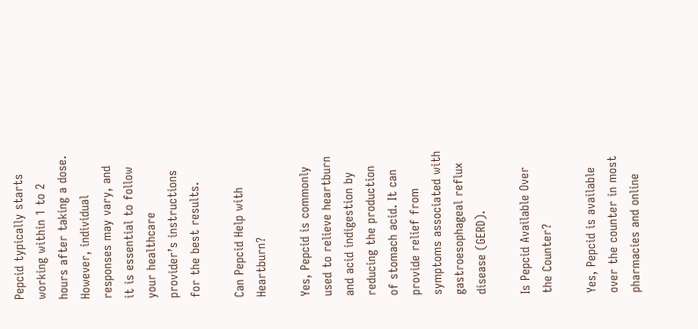Pepcid typically starts working within 1 to 2 hours after taking a dose. However, individual responses may vary, and it is essential to follow your healthcare provider’s instructions for the best results.

Can Pepcid Help with Heartburn?

Yes, Pepcid is commonly used to relieve heartburn and acid indigestion by reducing the production of stomach acid. It can provide relief from symptoms associated with gastroesophageal reflux disease (GERD).

Is Pepcid Available Over the Counter?

Yes, Pepcid is available over the counter in most pharmacies and online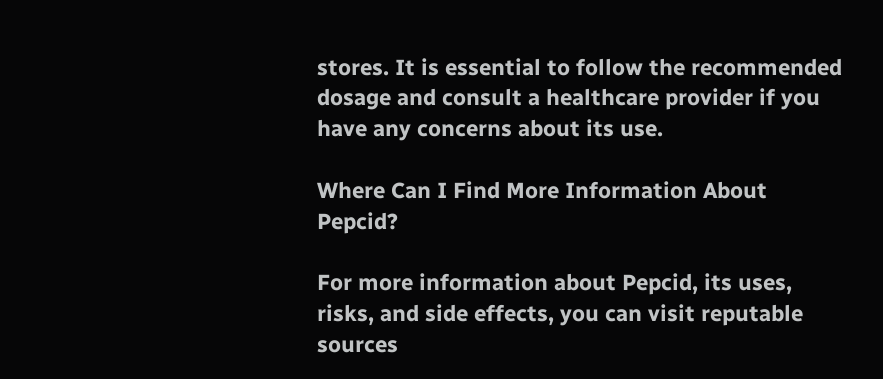stores. It is essential to follow the recommended dosage and consult a healthcare provider if you have any concerns about its use.

Where Can I Find More Information About Pepcid?

For more information about Pepcid, its uses, risks, and side effects, you can visit reputable sources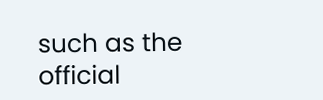such as the official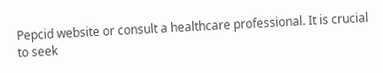Pepcid website or consult a healthcare professional. It is crucial to seek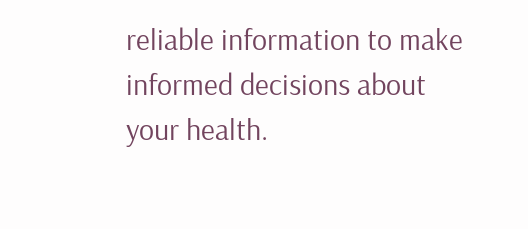reliable information to make informed decisions about your health.